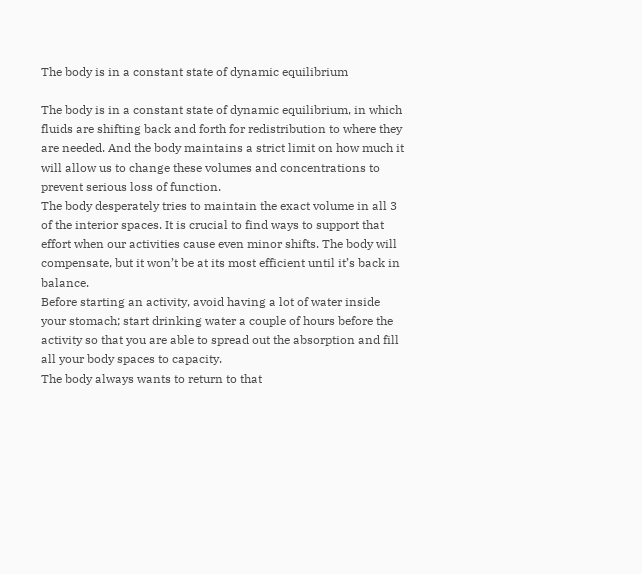The body is in a constant state of dynamic equilibrium

The body is in a constant state of dynamic equilibrium, in which fluids are shifting back and forth for redistribution to where they are needed. And the body maintains a strict limit on how much it will allow us to change these volumes and concentrations to prevent serious loss of function.
The body desperately tries to maintain the exact volume in all 3 of the interior spaces. It is crucial to find ways to support that effort when our activities cause even minor shifts. The body will compensate, but it won’t be at its most efficient until it’s back in balance.
Before starting an activity, avoid having a lot of water inside your stomach; start drinking water a couple of hours before the activity so that you are able to spread out the absorption and fill all your body spaces to capacity.
The body always wants to return to that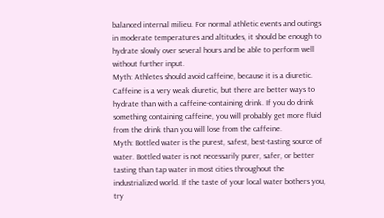balanced internal milieu. For normal athletic events and outings in moderate temperatures and altitudes, it should be enough to hydrate slowly over several hours and be able to perform well without further input.
Myth: Athletes should avoid caffeine, because it is a diuretic. Caffeine is a very weak diuretic, but there are better ways to hydrate than with a caffeine-containing drink. If you do drink something containing caffeine, you will probably get more fluid from the drink than you will lose from the caffeine.
Myth: Bottled water is the purest, safest, best-tasting source of water. Bottled water is not necessarily purer, safer, or better tasting than tap water in most cities throughout the industrialized world. If the taste of your local water bothers you, try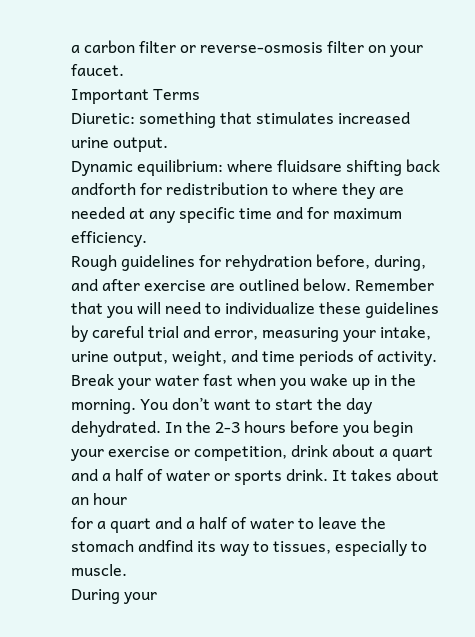a carbon filter or reverse-osmosis filter on your faucet.
Important Terms
Diuretic: something that stimulates increased urine output.
Dynamic equilibrium: where fluidsare shifting back andforth for redistribution to where they are needed at any specific time and for maximum efficiency.
Rough guidelines for rehydration before, during, and after exercise are outlined below. Remember that you will need to individualize these guidelines by careful trial and error, measuring your intake, urine output, weight, and time periods of activity.
Break your water fast when you wake up in the morning. You don’t want to start the day dehydrated. In the 2-3 hours before you begin your exercise or competition, drink about a quart and a half of water or sports drink. It takes about an hour
for a quart and a half of water to leave the stomach andfind its way to tissues, especially to muscle.
During your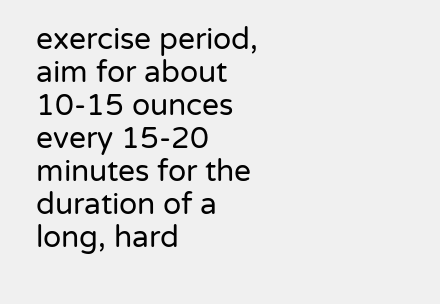exercise period, aim for about 10-15 ounces every 15-20 minutes for the duration of a long, hard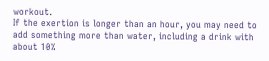workout.
If the exertion is longer than an hour, you may need to add something more than water, including a drink with about 10%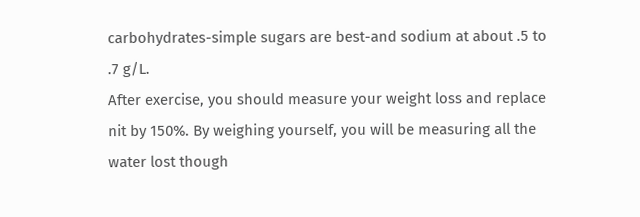carbohydrates-simple sugars are best-and sodium at about .5 to .7 g/L.
After exercise, you should measure your weight loss and replace nit by 150%. By weighing yourself, you will be measuring all the water lost though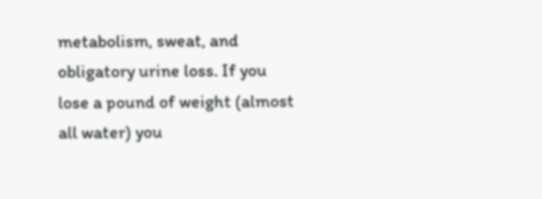metabolism, sweat, and obligatory urine loss. If you lose a pound of weight (almost all water) you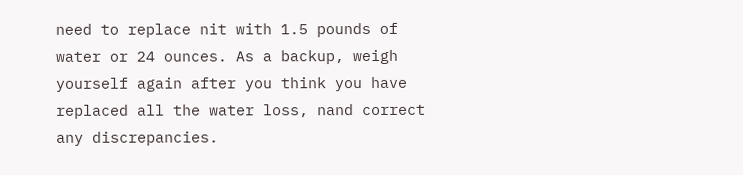need to replace nit with 1.5 pounds of water or 24 ounces. As a backup, weigh yourself again after you think you have replaced all the water loss, nand correct any discrepancies.